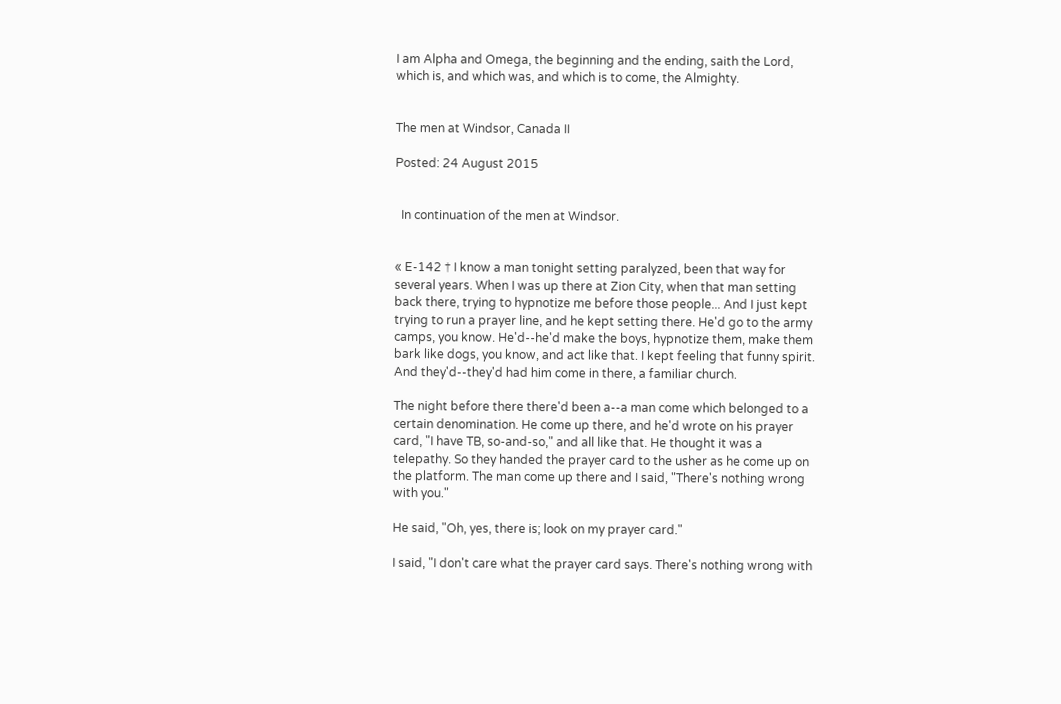I am Alpha and Omega, the beginning and the ending, saith the Lord, which is, and which was, and which is to come, the Almighty.


The men at Windsor, Canada II

Posted: 24 August 2015


  In continuation of the men at Windsor.


« E-142 † I know a man tonight setting paralyzed, been that way for several years. When I was up there at Zion City, when that man setting back there, trying to hypnotize me before those people... And I just kept trying to run a prayer line, and he kept setting there. He'd go to the army camps, you know. He'd--he'd make the boys, hypnotize them, make them bark like dogs, you know, and act like that. I kept feeling that funny spirit. And they'd--they'd had him come in there, a familiar church.

The night before there there'd been a--a man come which belonged to a certain denomination. He come up there, and he'd wrote on his prayer card, "I have TB, so-and-so," and all like that. He thought it was a telepathy. So they handed the prayer card to the usher as he come up on the platform. The man come up there and I said, "There's nothing wrong with you."

He said, "Oh, yes, there is; look on my prayer card."

I said, "I don't care what the prayer card says. There's nothing wrong with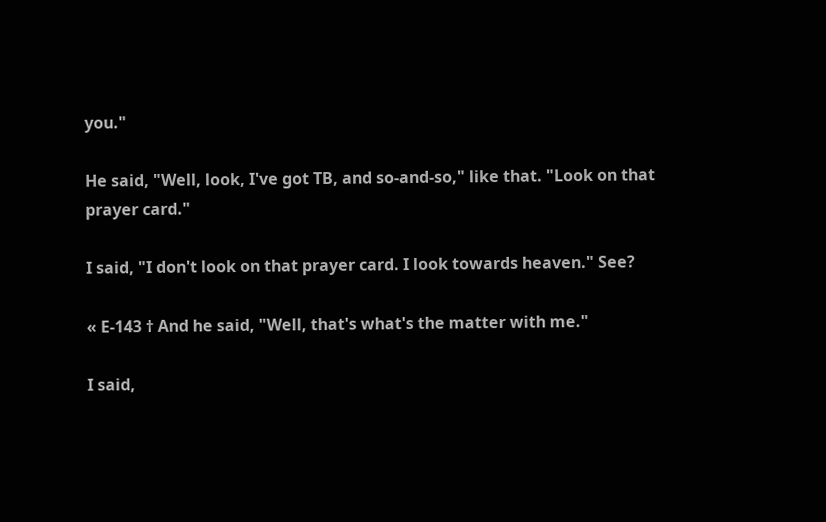you."

He said, "Well, look, I've got TB, and so-and-so," like that. "Look on that prayer card."

I said, "I don't look on that prayer card. I look towards heaven." See?

« E-143 † And he said, "Well, that's what's the matter with me."

I said,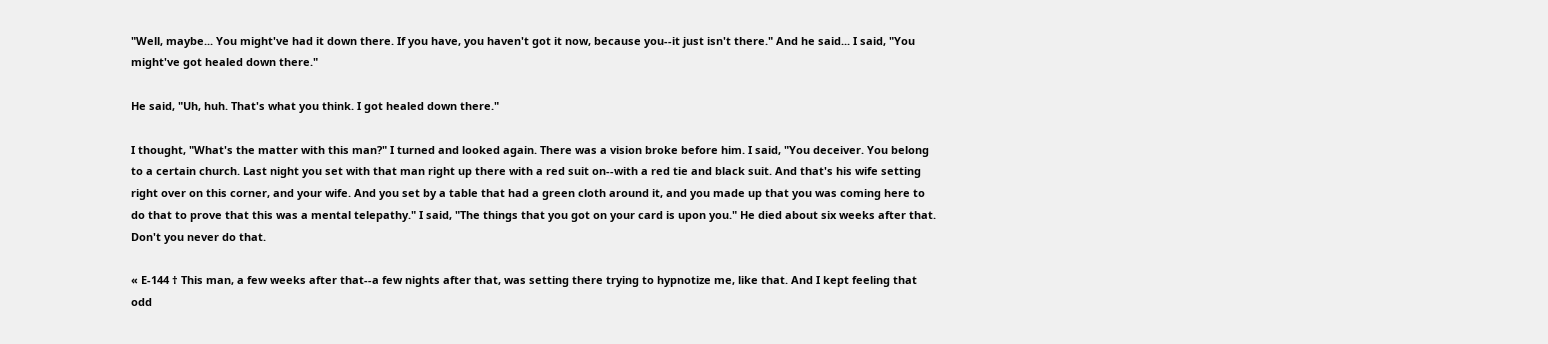"Well, maybe... You might've had it down there. If you have, you haven't got it now, because you--it just isn't there." And he said... I said, "You might've got healed down there."

He said, "Uh, huh. That's what you think. I got healed down there."

I thought, "What's the matter with this man?" I turned and looked again. There was a vision broke before him. I said, "You deceiver. You belong to a certain church. Last night you set with that man right up there with a red suit on--with a red tie and black suit. And that's his wife setting right over on this corner, and your wife. And you set by a table that had a green cloth around it, and you made up that you was coming here to do that to prove that this was a mental telepathy." I said, "The things that you got on your card is upon you." He died about six weeks after that. Don't you never do that.

« E-144 † This man, a few weeks after that--a few nights after that, was setting there trying to hypnotize me, like that. And I kept feeling that odd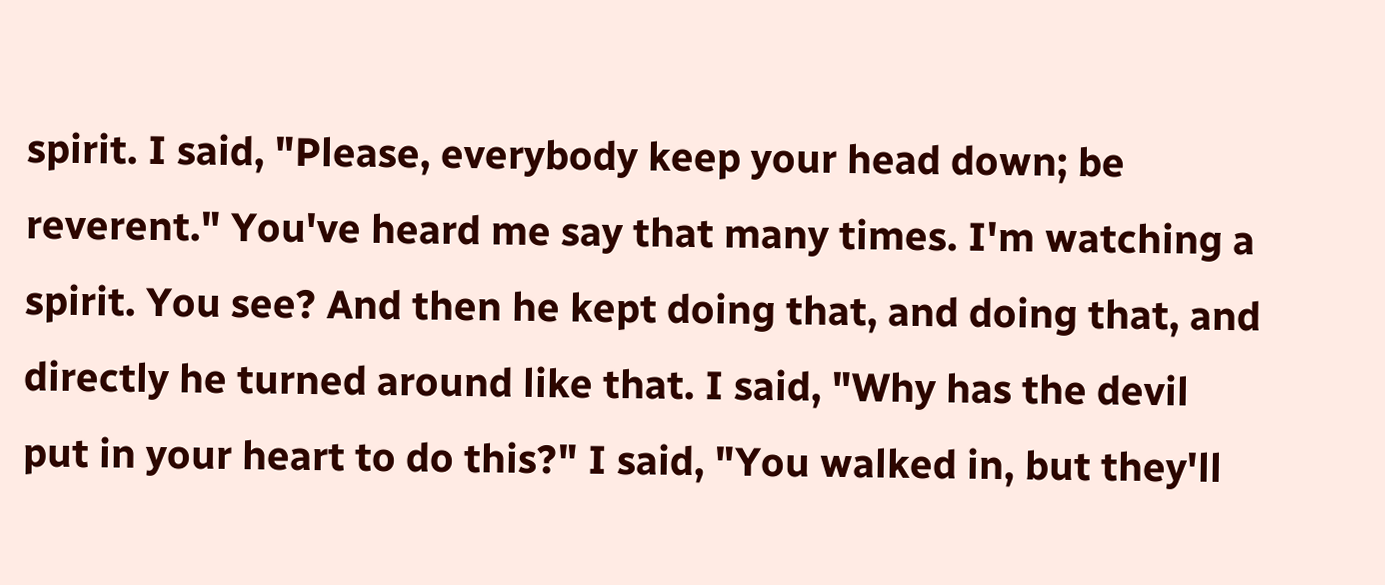spirit. I said, "Please, everybody keep your head down; be reverent." You've heard me say that many times. I'm watching a spirit. You see? And then he kept doing that, and doing that, and directly he turned around like that. I said, "Why has the devil put in your heart to do this?" I said, "You walked in, but they'll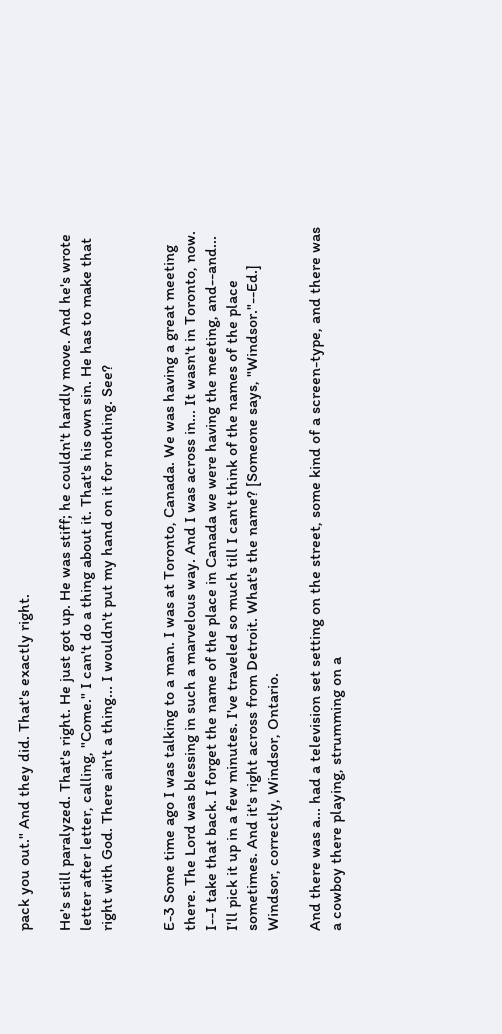pack you out." And they did. That's exactly right.

He's still paralyzed. That's right. He just got up. He was stiff; he couldn't hardly move. And he's wrote letter after letter, calling, "Come." I can't do a thing about it. That's his own sin. He has to make that right with God. There ain't a thing... I wouldn't put my hand on it for nothing. See?


E-3 Some time ago I was talking to a man. I was at Toronto, Canada. We was having a great meeting there. The Lord was blessing in such a marvelous way. And I was across in... It wasn't in Toronto, now. I--I take that back. I forget the name of the place in Canada we were having the meeting, and--and... I'll pick it up in a few minutes. I've traveled so much till I can't think of the names of the place sometimes. And it's right across from Detroit. What's the name? [Someone says, "Windsor."--Ed.] Windsor, correctly, Windsor, Ontario.

And there was a... had a television set setting on the street, some kind of a screen-type, and there was a cowboy there playing, strumming on a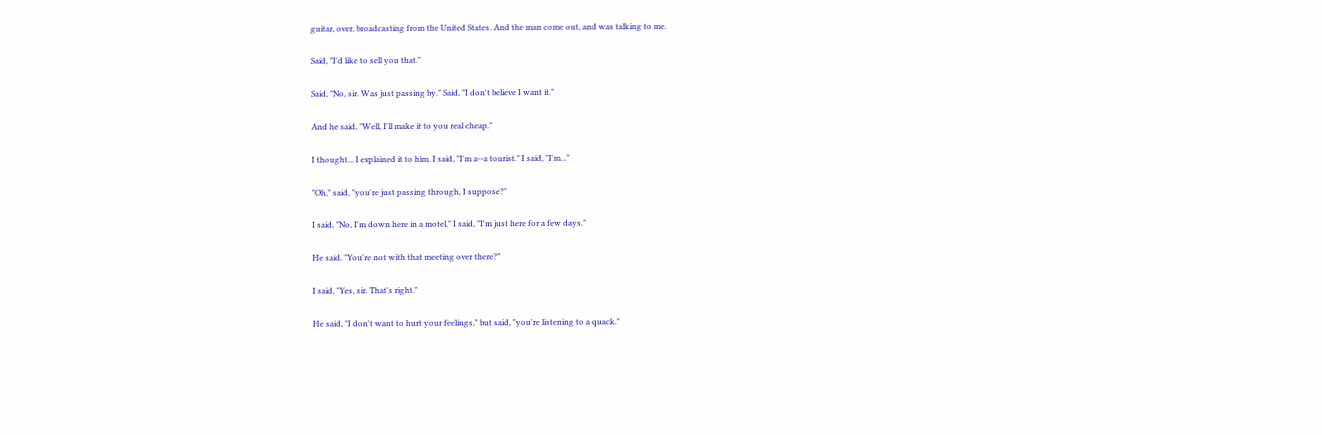guitar, over, broadcasting from the United States. And the man come out, and was talking to me.

Said, "I'd like to sell you that."

Said, "No, sir. Was just passing by." Said, "I don't believe I want it."

And he said, "Well, I'll make it to you real cheap."

I thought... I explained it to him. I said, "I'm a--a tourist." I said, "I'm..."

"Oh," said, "you're just passing through, I suppose?"

I said, "No, I'm down here in a motel." I said, "I'm just here for a few days."

He said, "You're not with that meeting over there?"

I said, "Yes, sir. That's right."

He said, "I don't want to hurt your feelings," but said, "you're listening to a quack."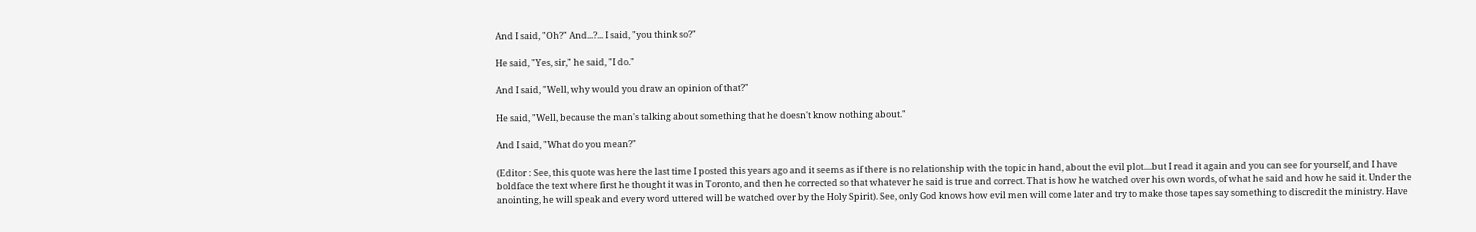And I said, "Oh?" And...?... I said, "you think so?"

He said, "Yes, sir," he said, "I do."

And I said, "Well, why would you draw an opinion of that?"

He said, "Well, because the man's talking about something that he doesn't know nothing about."

And I said, "What do you mean?"

(Editor : See, this quote was here the last time I posted this years ago and it seems as if there is no relationship with the topic in hand, about the evil plot....but I read it again and you can see for yourself, and I have boldface the text where first he thought it was in Toronto, and then he corrected so that whatever he said is true and correct. That is how he watched over his own words, of what he said and how he said it. Under the anointing, he will speak and every word uttered will be watched over by the Holy Spirit). See, only God knows how evil men will come later and try to make those tapes say something to discredit the ministry. Have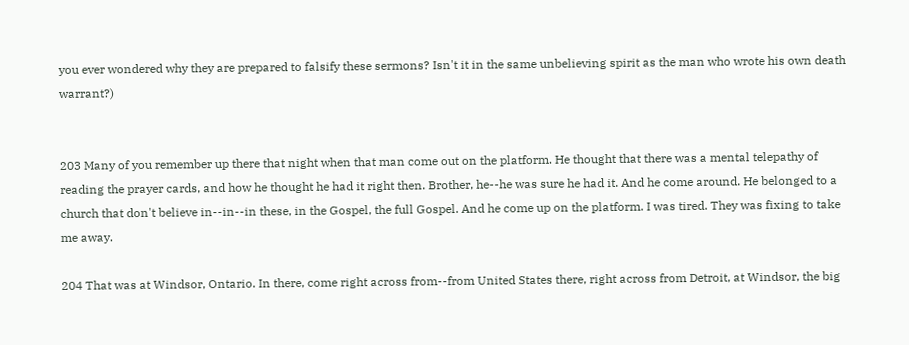you ever wondered why they are prepared to falsify these sermons? Isn't it in the same unbelieving spirit as the man who wrote his own death warrant?)


203 Many of you remember up there that night when that man come out on the platform. He thought that there was a mental telepathy of reading the prayer cards, and how he thought he had it right then. Brother, he--he was sure he had it. And he come around. He belonged to a church that don't believe in--in--in these, in the Gospel, the full Gospel. And he come up on the platform. I was tired. They was fixing to take me away.

204 That was at Windsor, Ontario. In there, come right across from--from United States there, right across from Detroit, at Windsor, the big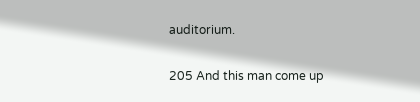auditorium.

205 And this man come up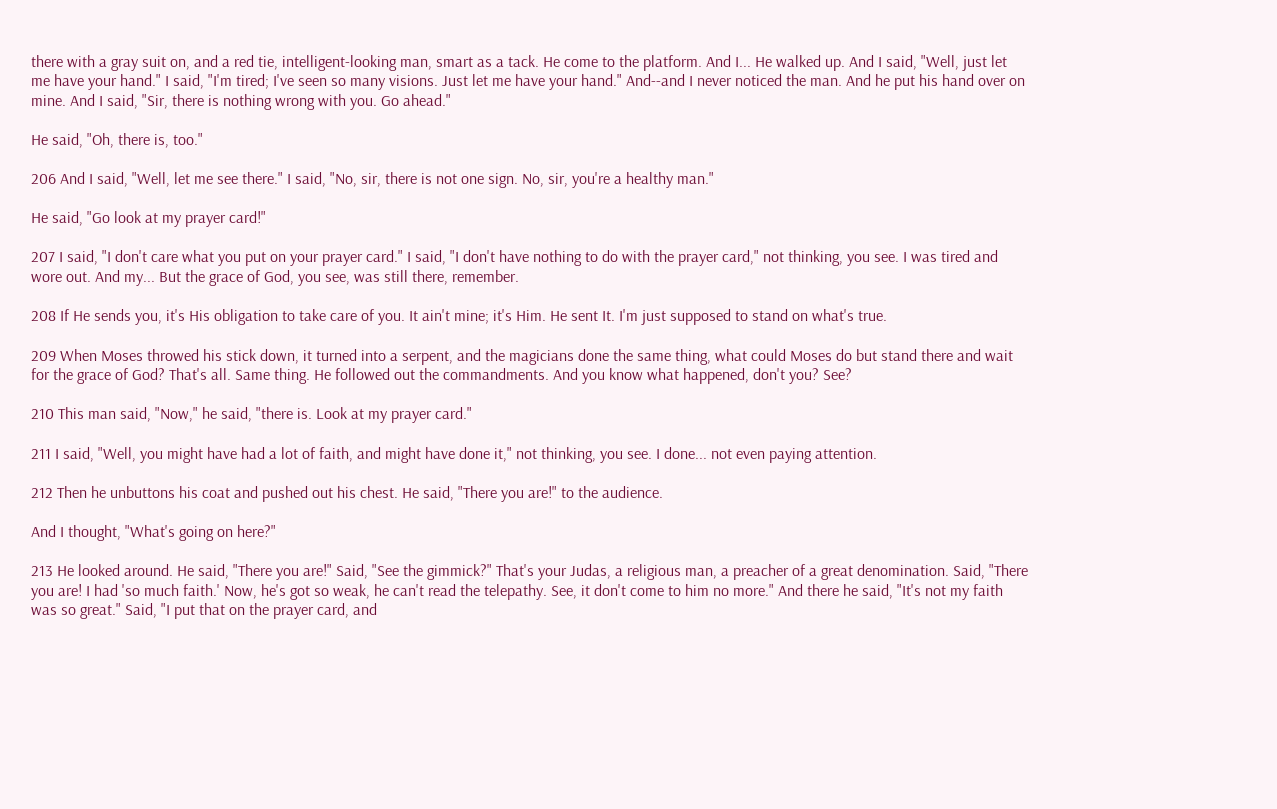there with a gray suit on, and a red tie, intelligent-looking man, smart as a tack. He come to the platform. And I... He walked up. And I said, "Well, just let me have your hand." I said, "I'm tired; I've seen so many visions. Just let me have your hand." And--and I never noticed the man. And he put his hand over on mine. And I said, "Sir, there is nothing wrong with you. Go ahead."

He said, "Oh, there is, too."

206 And I said, "Well, let me see there." I said, "No, sir, there is not one sign. No, sir, you're a healthy man."

He said, "Go look at my prayer card!"

207 I said, "I don't care what you put on your prayer card." I said, "I don't have nothing to do with the prayer card," not thinking, you see. I was tired and wore out. And my... But the grace of God, you see, was still there, remember.

208 If He sends you, it's His obligation to take care of you. It ain't mine; it's Him. He sent It. I'm just supposed to stand on what's true.

209 When Moses throwed his stick down, it turned into a serpent, and the magicians done the same thing, what could Moses do but stand there and wait for the grace of God? That's all. Same thing. He followed out the commandments. And you know what happened, don't you? See?

210 This man said, "Now," he said, "there is. Look at my prayer card."

211 I said, "Well, you might have had a lot of faith, and might have done it," not thinking, you see. I done... not even paying attention.

212 Then he unbuttons his coat and pushed out his chest. He said, "There you are!" to the audience.

And I thought, "What's going on here?"

213 He looked around. He said, "There you are!" Said, "See the gimmick?" That's your Judas, a religious man, a preacher of a great denomination. Said, "There you are! I had 'so much faith.' Now, he's got so weak, he can't read the telepathy. See, it don't come to him no more." And there he said, "It's not my faith was so great." Said, "I put that on the prayer card, and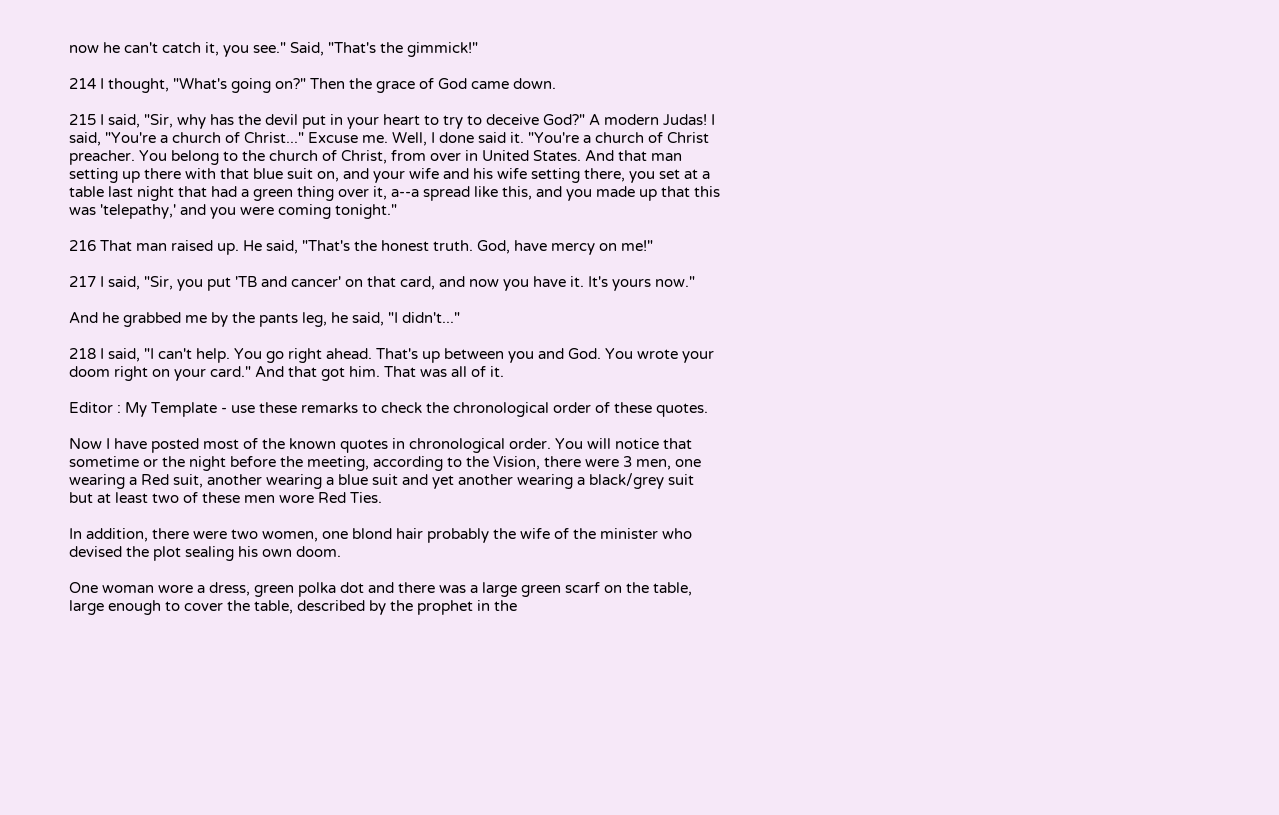now he can't catch it, you see." Said, "That's the gimmick!"

214 I thought, "What's going on?" Then the grace of God came down.

215 I said, "Sir, why has the devil put in your heart to try to deceive God?" A modern Judas! I said, "You're a church of Christ..." Excuse me. Well, I done said it. "You're a church of Christ preacher. You belong to the church of Christ, from over in United States. And that man setting up there with that blue suit on, and your wife and his wife setting there, you set at a table last night that had a green thing over it, a--a spread like this, and you made up that this was 'telepathy,' and you were coming tonight."

216 That man raised up. He said, "That's the honest truth. God, have mercy on me!"

217 I said, "Sir, you put 'TB and cancer' on that card, and now you have it. It's yours now."

And he grabbed me by the pants leg, he said, "I didn't..."

218 I said, "I can't help. You go right ahead. That's up between you and God. You wrote your doom right on your card." And that got him. That was all of it.

Editor : My Template - use these remarks to check the chronological order of these quotes.

Now I have posted most of the known quotes in chronological order. You will notice that sometime or the night before the meeting, according to the Vision, there were 3 men, one wearing a Red suit, another wearing a blue suit and yet another wearing a black/grey suit but at least two of these men wore Red Ties.

In addition, there were two women, one blond hair probably the wife of the minister who devised the plot sealing his own doom.

One woman wore a dress, green polka dot and there was a large green scarf on the table, large enough to cover the table, described by the prophet in the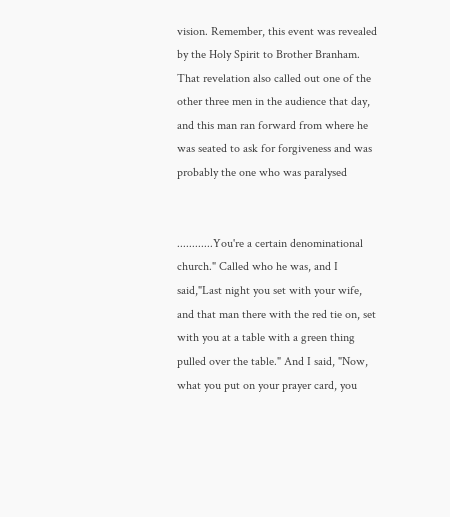vision. Remember, this event was revealed by the Holy Spirit to Brother Branham. That revelation also called out one of the other three men in the audience that day, and this man ran forward from where he was seated to ask for forgiveness and was probably the one who was paralysed


............You're a certain denominational church." Called who he was, and I said,"Last night you set with your wife, and that man there with the red tie on, set with you at a table with a green thing pulled over the table." And I said, "Now, what you put on your prayer card, you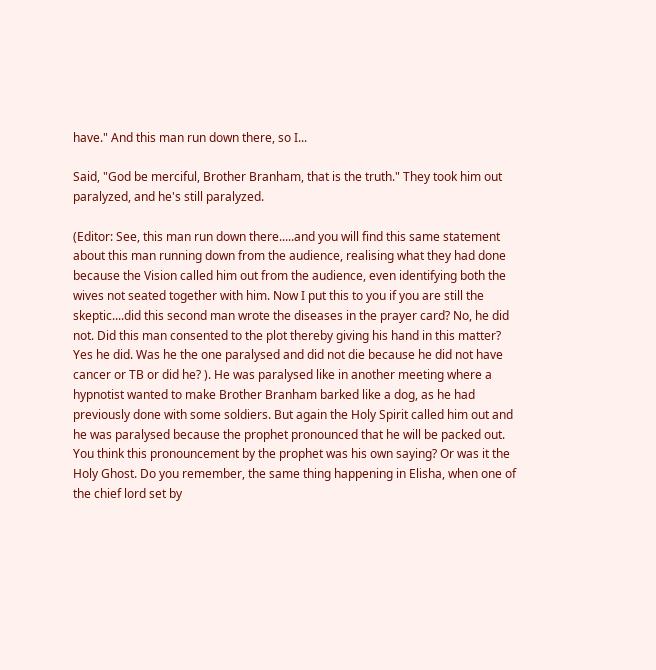have." And this man run down there, so I...

Said, "God be merciful, Brother Branham, that is the truth." They took him out paralyzed, and he's still paralyzed.

(Editor: See, this man run down there.....and you will find this same statement about this man running down from the audience, realising what they had done because the Vision called him out from the audience, even identifying both the wives not seated together with him. Now I put this to you if you are still the skeptic....did this second man wrote the diseases in the prayer card? No, he did not. Did this man consented to the plot thereby giving his hand in this matter? Yes he did. Was he the one paralysed and did not die because he did not have cancer or TB or did he? ). He was paralysed like in another meeting where a hypnotist wanted to make Brother Branham barked like a dog, as he had previously done with some soldiers. But again the Holy Spirit called him out and he was paralysed because the prophet pronounced that he will be packed out. You think this pronouncement by the prophet was his own saying? Or was it the Holy Ghost. Do you remember, the same thing happening in Elisha, when one of the chief lord set by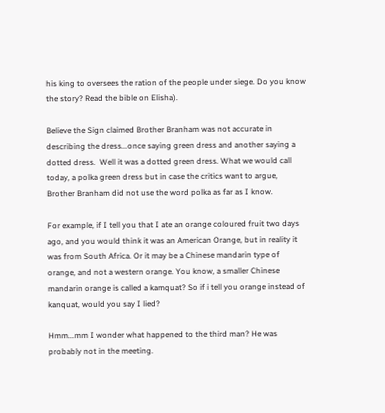his king to oversees the ration of the people under siege. Do you know the story? Read the bible on Elisha).

Believe the Sign claimed Brother Branham was not accurate in describing the dress...once saying green dress and another saying a dotted dress.  Well it was a dotted green dress. What we would call today, a polka green dress but in case the critics want to argue, Brother Branham did not use the word polka as far as I know.

For example, if I tell you that I ate an orange coloured fruit two days ago, and you would think it was an American Orange, but in reality it was from South Africa. Or it may be a Chinese mandarin type of orange, and not a western orange. You know, a smaller Chinese mandarin orange is called a kamquat? So if i tell you orange instead of kanquat, would you say I lied?

Hmm...mm I wonder what happened to the third man? He was probably not in the meeting.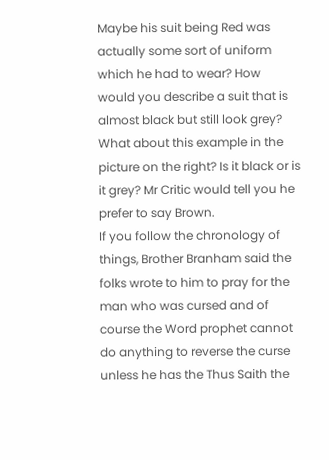Maybe his suit being Red was actually some sort of uniform which he had to wear? How would you describe a suit that is almost black but still look grey? What about this example in the picture on the right? Is it black or is it grey? Mr Critic would tell you he prefer to say Brown.
If you follow the chronology of things, Brother Branham said the folks wrote to him to pray for the man who was cursed and of course the Word prophet cannot do anything to reverse the curse unless he has the Thus Saith the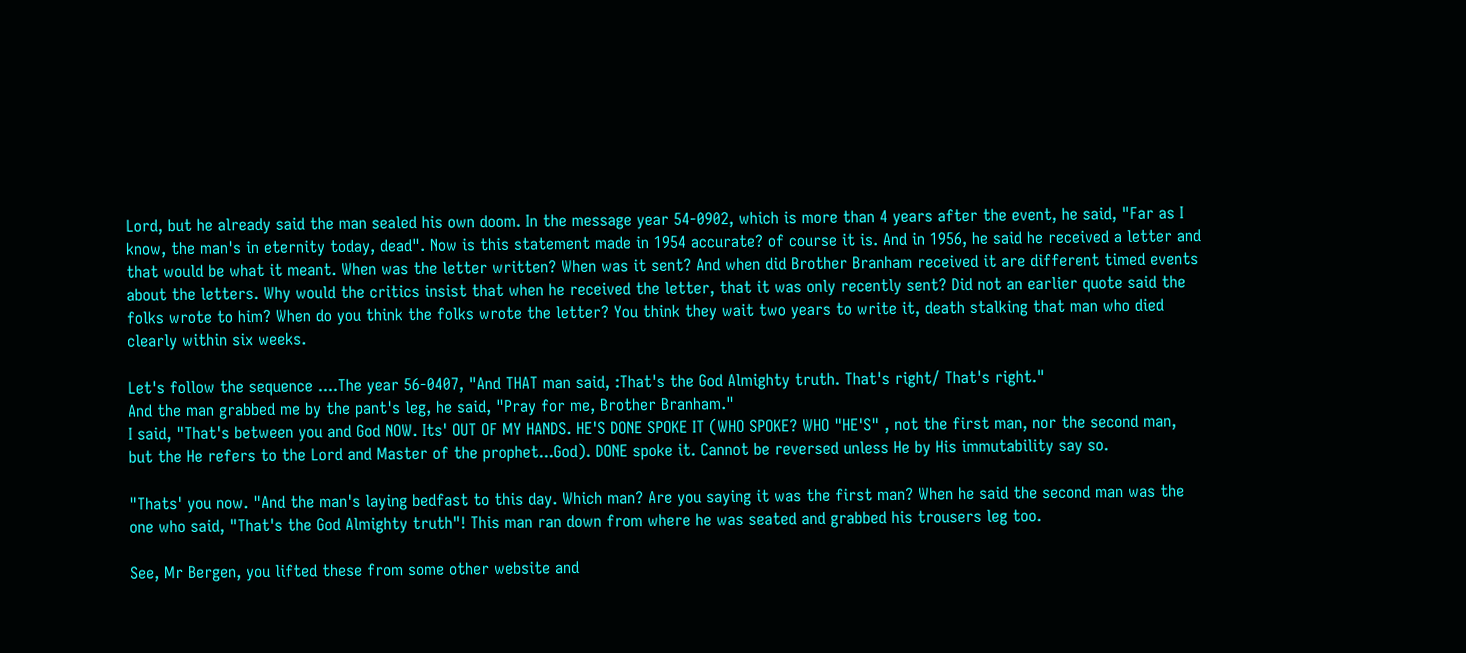Lord, but he already said the man sealed his own doom. In the message year 54-0902, which is more than 4 years after the event, he said, "Far as I know, the man's in eternity today, dead". Now is this statement made in 1954 accurate? of course it is. And in 1956, he said he received a letter and that would be what it meant. When was the letter written? When was it sent? And when did Brother Branham received it are different timed events about the letters. Why would the critics insist that when he received the letter, that it was only recently sent? Did not an earlier quote said the folks wrote to him? When do you think the folks wrote the letter? You think they wait two years to write it, death stalking that man who died clearly within six weeks.

Let's follow the sequence ....The year 56-0407, "And THAT man said, :That's the God Almighty truth. That's right/ That's right."
And the man grabbed me by the pant's leg, he said, "Pray for me, Brother Branham."
I said, "That's between you and God NOW. Its' OUT OF MY HANDS. HE'S DONE SPOKE IT (WHO SPOKE? WHO "HE'S" , not the first man, nor the second man, but the He refers to the Lord and Master of the prophet...God). DONE spoke it. Cannot be reversed unless He by His immutability say so.

"Thats' you now. "And the man's laying bedfast to this day. Which man? Are you saying it was the first man? When he said the second man was the one who said, "That's the God Almighty truth"! This man ran down from where he was seated and grabbed his trousers leg too.

See, Mr Bergen, you lifted these from some other website and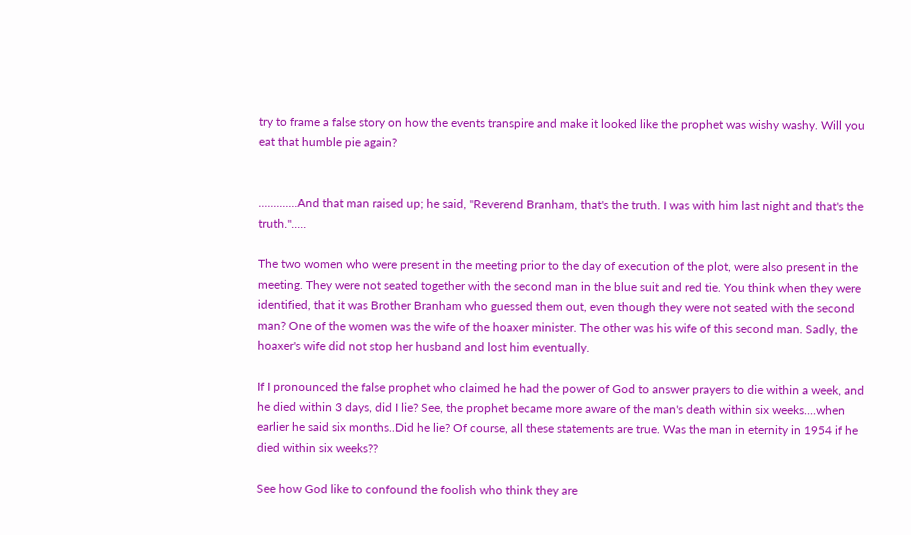try to frame a false story on how the events transpire and make it looked like the prophet was wishy washy. Will you eat that humble pie again?


.............And that man raised up; he said, "Reverend Branham, that's the truth. I was with him last night and that's the truth.".....

The two women who were present in the meeting prior to the day of execution of the plot, were also present in the meeting. They were not seated together with the second man in the blue suit and red tie. You think when they were identified, that it was Brother Branham who guessed them out, even though they were not seated with the second man? One of the women was the wife of the hoaxer minister. The other was his wife of this second man. Sadly, the hoaxer's wife did not stop her husband and lost him eventually.

If I pronounced the false prophet who claimed he had the power of God to answer prayers to die within a week, and he died within 3 days, did I lie? See, the prophet became more aware of the man's death within six weeks....when earlier he said six months..Did he lie? Of course, all these statements are true. Was the man in eternity in 1954 if he died within six weeks??

See how God like to confound the foolish who think they are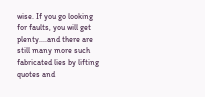wise. If you go looking for faults, you will get plenty....and there are still many more such fabricated lies by lifting quotes and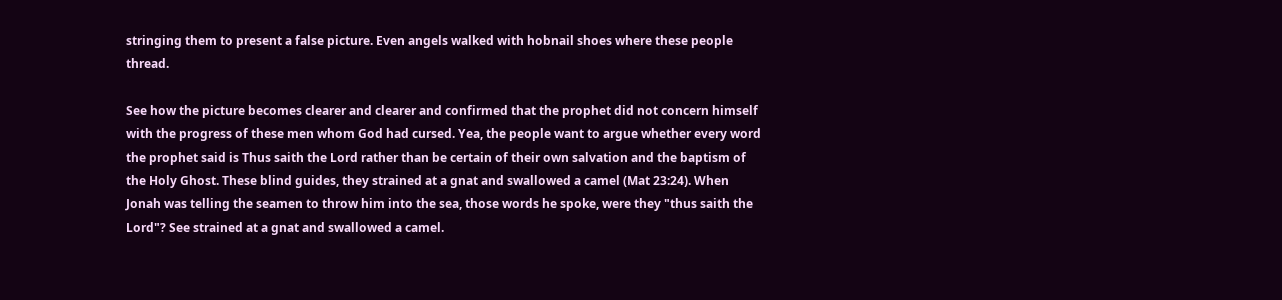stringing them to present a false picture. Even angels walked with hobnail shoes where these people thread.

See how the picture becomes clearer and clearer and confirmed that the prophet did not concern himself with the progress of these men whom God had cursed. Yea, the people want to argue whether every word the prophet said is Thus saith the Lord rather than be certain of their own salvation and the baptism of the Holy Ghost. These blind guides, they strained at a gnat and swallowed a camel (Mat 23:24). When Jonah was telling the seamen to throw him into the sea, those words he spoke, were they "thus saith the Lord"? See strained at a gnat and swallowed a camel.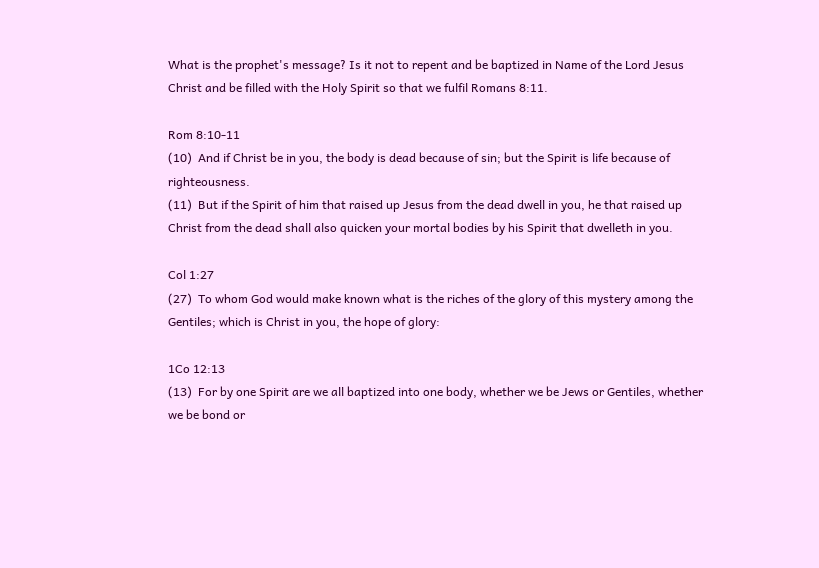What is the prophet's message? Is it not to repent and be baptized in Name of the Lord Jesus Christ and be filled with the Holy Spirit so that we fulfil Romans 8:11.

Rom 8:10-11
(10)  And if Christ be in you, the body is dead because of sin; but the Spirit is life because of righteousness.
(11)  But if the Spirit of him that raised up Jesus from the dead dwell in you, he that raised up Christ from the dead shall also quicken your mortal bodies by his Spirit that dwelleth in you.

Col 1:27
(27)  To whom God would make known what is the riches of the glory of this mystery among the Gentiles; which is Christ in you, the hope of glory:

1Co 12:13
(13)  For by one Spirit are we all baptized into one body, whether we be Jews or Gentiles, whether we be bond or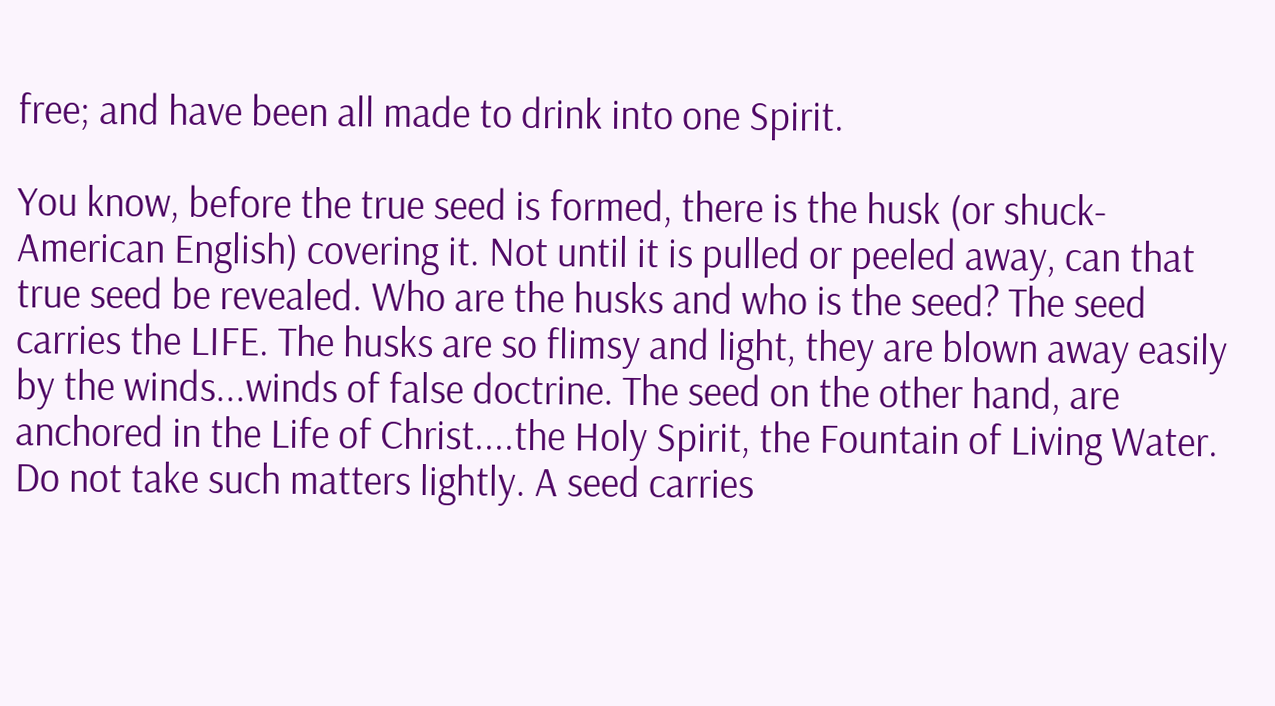free; and have been all made to drink into one Spirit.

You know, before the true seed is formed, there is the husk (or shuck-American English) covering it. Not until it is pulled or peeled away, can that true seed be revealed. Who are the husks and who is the seed? The seed carries the LIFE. The husks are so flimsy and light, they are blown away easily by the winds...winds of false doctrine. The seed on the other hand, are anchored in the Life of Christ....the Holy Spirit, the Fountain of Living Water. Do not take such matters lightly. A seed carries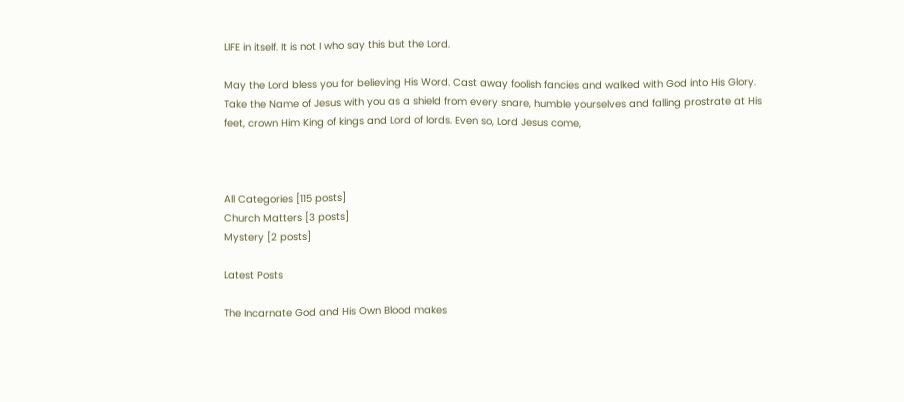LIFE in itself. It is not I who say this but the Lord.

May the Lord bless you for believing His Word. Cast away foolish fancies and walked with God into His Glory. Take the Name of Jesus with you as a shield from every snare, humble yourselves and falling prostrate at His feet, crown Him King of kings and Lord of lords. Even so, Lord Jesus come,



All Categories [115 posts]
Church Matters [3 posts]
Mystery [2 posts]

Latest Posts

The Incarnate God and His Own Blood makes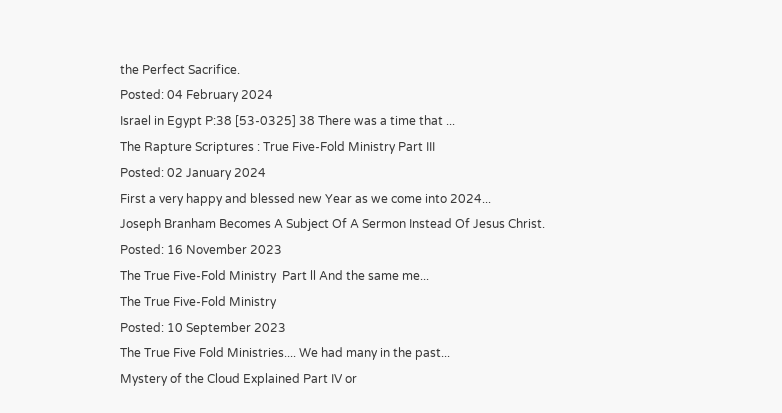the Perfect Sacrifice.
Posted: 04 February 2024
Israel in Egypt P:38 [53-0325] 38 There was a time that ...
The Rapture Scriptures : True Five-Fold Ministry Part III
Posted: 02 January 2024
First a very happy and blessed new Year as we come into 2024...
Joseph Branham Becomes A Subject Of A Sermon Instead Of Jesus Christ.
Posted: 16 November 2023
The True Five-Fold Ministry  Part ll And the same me...
The True Five-Fold Ministry
Posted: 10 September 2023
The True Five Fold Ministries.... We had many in the past...
Mystery of the Cloud Explained Part IV or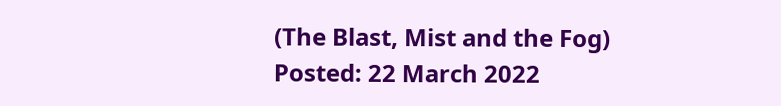(The Blast, Mist and the Fog)
Posted: 22 March 2022